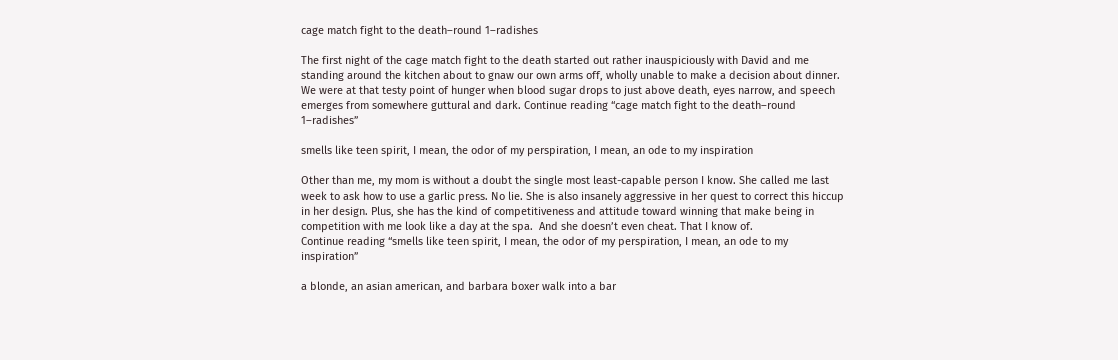cage match fight to the death–round 1–radishes

The first night of the cage match fight to the death started out rather inauspiciously with David and me standing around the kitchen about to gnaw our own arms off, wholly unable to make a decision about dinner. We were at that testy point of hunger when blood sugar drops to just above death, eyes narrow, and speech emerges from somewhere guttural and dark. Continue reading “cage match fight to the death–round 1–radishes”

smells like teen spirit, I mean, the odor of my perspiration, I mean, an ode to my inspiration

Other than me, my mom is without a doubt the single most least-capable person I know. She called me last week to ask how to use a garlic press. No lie. She is also insanely aggressive in her quest to correct this hiccup in her design. Plus, she has the kind of competitiveness and attitude toward winning that make being in competition with me look like a day at the spa.  And she doesn’t even cheat. That I know of.
Continue reading “smells like teen spirit, I mean, the odor of my perspiration, I mean, an ode to my inspiration”

a blonde, an asian american, and barbara boxer walk into a bar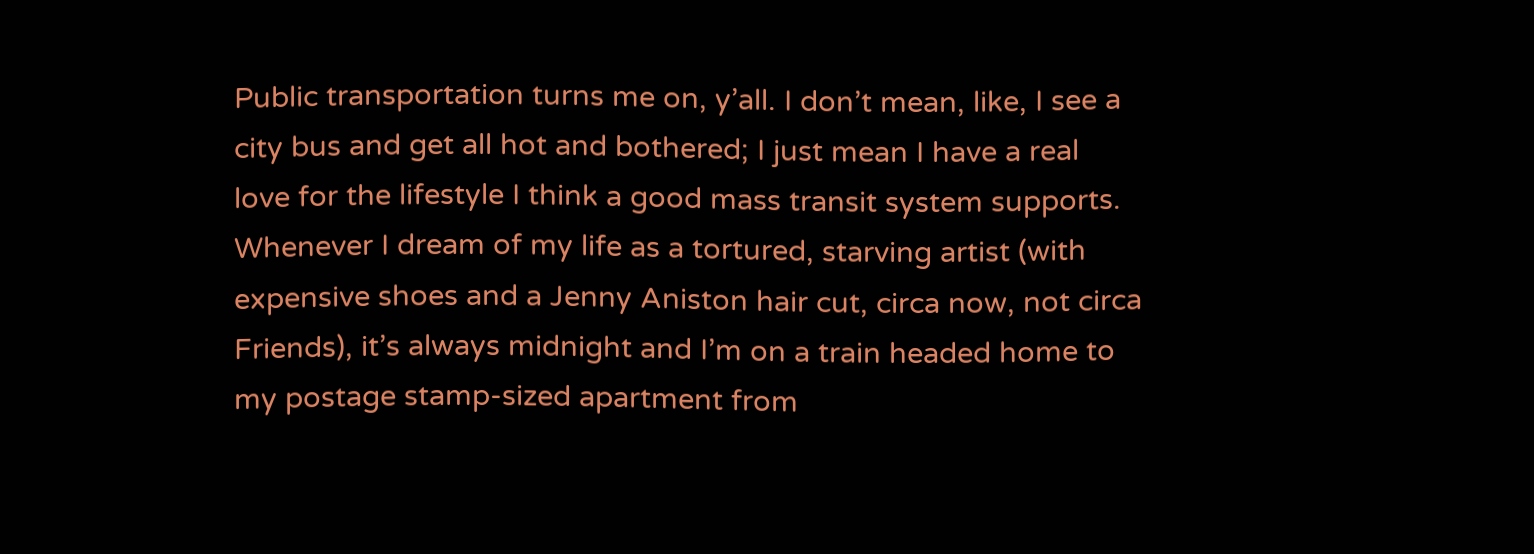Public transportation turns me on, y’all. I don’t mean, like, I see a city bus and get all hot and bothered; I just mean I have a real love for the lifestyle I think a good mass transit system supports. Whenever I dream of my life as a tortured, starving artist (with expensive shoes and a Jenny Aniston hair cut, circa now, not circa Friends), it’s always midnight and I’m on a train headed home to my postage stamp-sized apartment from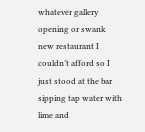whatever gallery opening or swank new restaurant I couldn’t afford so I just stood at the bar sipping tap water with lime and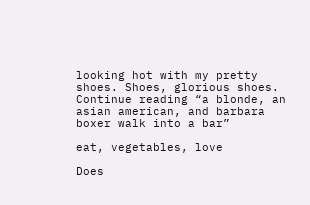looking hot with my pretty shoes. Shoes, glorious shoes.
Continue reading “a blonde, an asian american, and barbara boxer walk into a bar”

eat, vegetables, love

Does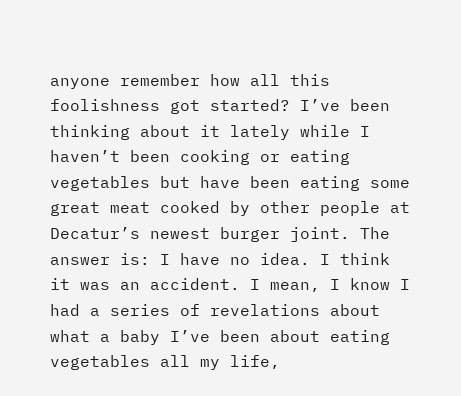anyone remember how all this foolishness got started? I’ve been thinking about it lately while I haven’t been cooking or eating vegetables but have been eating some great meat cooked by other people at Decatur’s newest burger joint. The answer is: I have no idea. I think it was an accident. I mean, I know I had a series of revelations about what a baby I’ve been about eating vegetables all my life,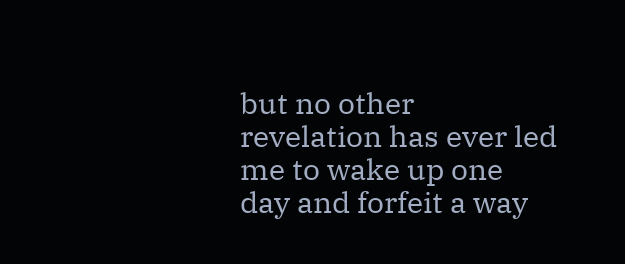but no other revelation has ever led me to wake up one day and forfeit a way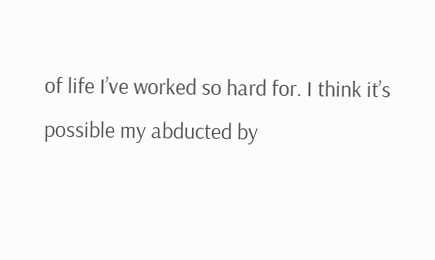of life I’ve worked so hard for. I think it’s possible my abducted by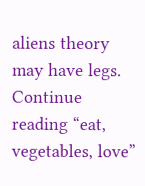aliens theory may have legs.
Continue reading “eat, vegetables, love”